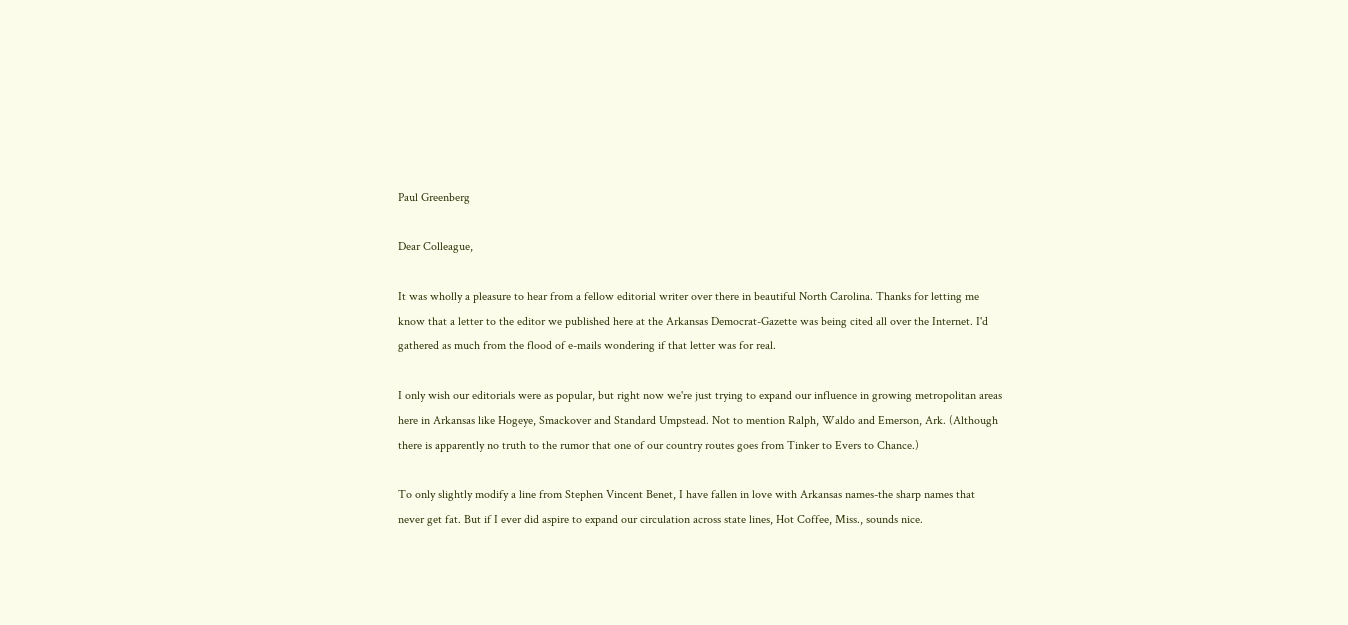Paul Greenberg

Dear Colleague,

It was wholly a pleasure to hear from a fellow editorial writer over there in beautiful North Carolina. Thanks for letting me know that a letter to the editor we published here at the Arkansas Democrat-Gazette was being cited all over the Internet. I'd gathered as much from the flood of e-mails wondering if that letter was for real.

I only wish our editorials were as popular, but right now we're just trying to expand our influence in growing metropolitan areas here in Arkansas like Hogeye, Smackover and Standard Umpstead. Not to mention Ralph, Waldo and Emerson, Ark. (Although there is apparently no truth to the rumor that one of our country routes goes from Tinker to Evers to Chance.)

To only slightly modify a line from Stephen Vincent Benet, I have fallen in love with Arkansas names-the sharp names that never get fat. But if I ever did aspire to expand our circulation across state lines, Hot Coffee, Miss., sounds nice.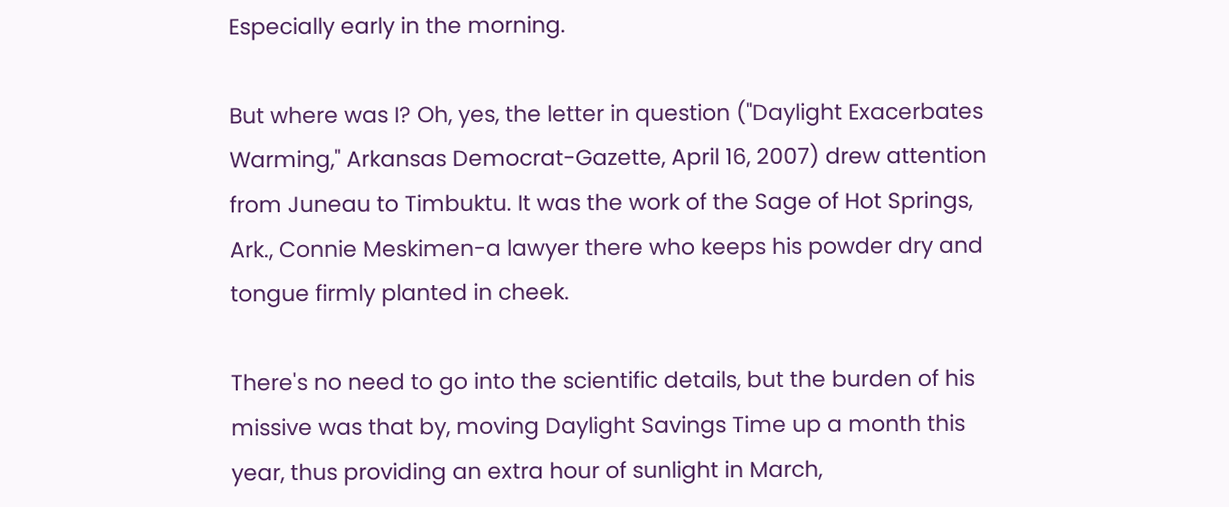Especially early in the morning.

But where was I? Oh, yes, the letter in question ("Daylight Exacerbates Warming," Arkansas Democrat-Gazette, April 16, 2007) drew attention from Juneau to Timbuktu. It was the work of the Sage of Hot Springs, Ark., Connie Meskimen-a lawyer there who keeps his powder dry and tongue firmly planted in cheek.

There's no need to go into the scientific details, but the burden of his missive was that by, moving Daylight Savings Time up a month this year, thus providing an extra hour of sunlight in March,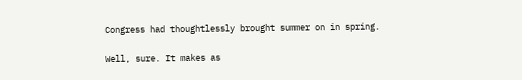Congress had thoughtlessly brought summer on in spring.

Well, sure. It makes as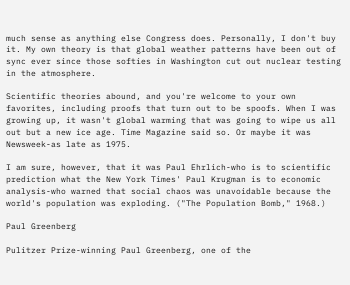much sense as anything else Congress does. Personally, I don't buy it. My own theory is that global weather patterns have been out of sync ever since those softies in Washington cut out nuclear testing in the atmosphere.

Scientific theories abound, and you're welcome to your own favorites, including proofs that turn out to be spoofs. When I was growing up, it wasn't global warming that was going to wipe us all out but a new ice age. Time Magazine said so. Or maybe it was Newsweek-as late as 1975.

I am sure, however, that it was Paul Ehrlich-who is to scientific prediction what the New York Times' Paul Krugman is to economic analysis-who warned that social chaos was unavoidable because the world's population was exploding. ("The Population Bomb," 1968.)

Paul Greenberg

Pulitzer Prize-winning Paul Greenberg, one of the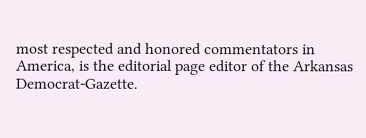most respected and honored commentators in America, is the editorial page editor of the Arkansas Democrat-Gazette.